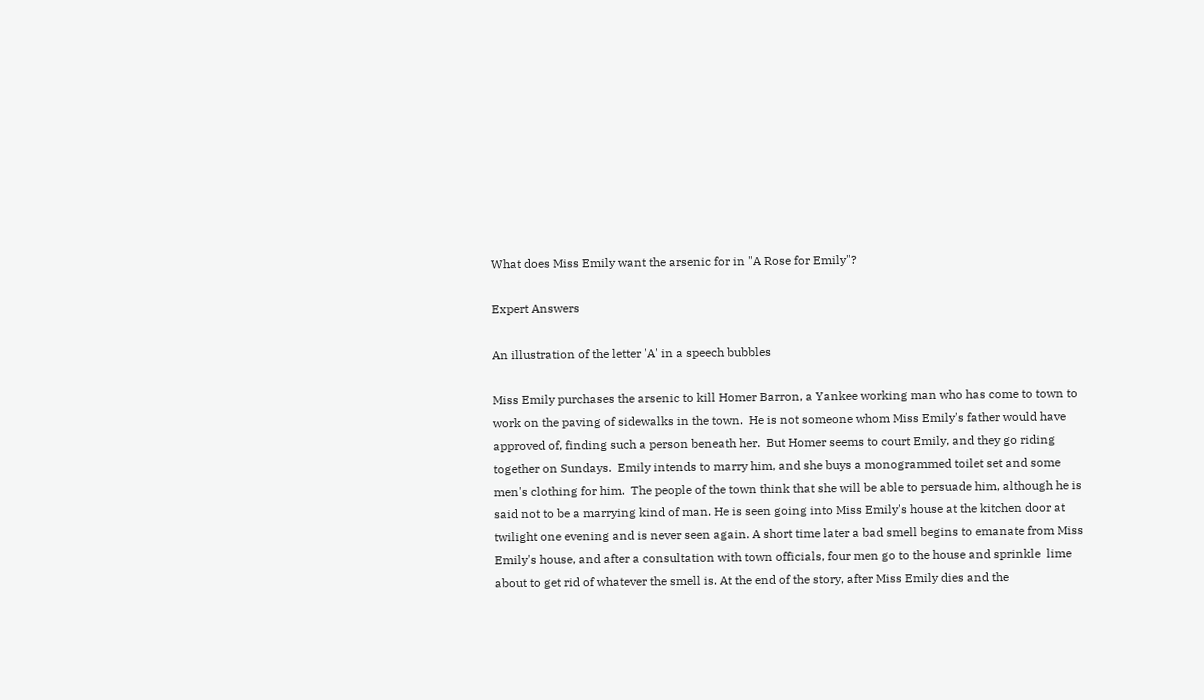What does Miss Emily want the arsenic for in "A Rose for Emily"?

Expert Answers

An illustration of the letter 'A' in a speech bubbles

Miss Emily purchases the arsenic to kill Homer Barron, a Yankee working man who has come to town to work on the paving of sidewalks in the town.  He is not someone whom Miss Emily's father would have approved of, finding such a person beneath her.  But Homer seems to court Emily, and they go riding together on Sundays.  Emily intends to marry him, and she buys a monogrammed toilet set and some men's clothing for him.  The people of the town think that she will be able to persuade him, although he is said not to be a marrying kind of man. He is seen going into Miss Emily's house at the kitchen door at twilight one evening and is never seen again. A short time later a bad smell begins to emanate from Miss Emily's house, and after a consultation with town officials, four men go to the house and sprinkle  lime about to get rid of whatever the smell is. At the end of the story, after Miss Emily dies and the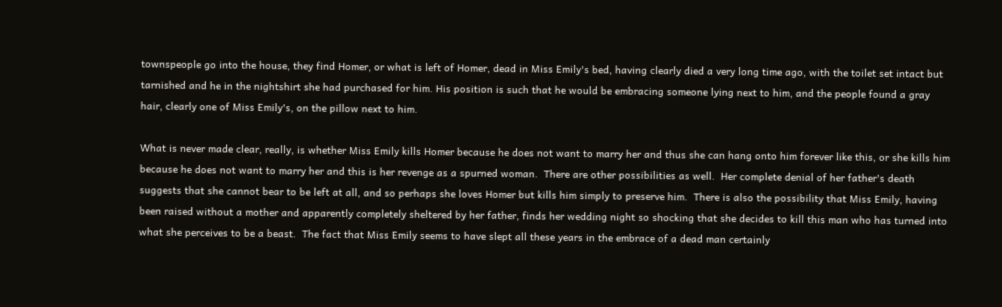townspeople go into the house, they find Homer, or what is left of Homer, dead in Miss Emily's bed, having clearly died a very long time ago, with the toilet set intact but tarnished and he in the nightshirt she had purchased for him. His position is such that he would be embracing someone lying next to him, and the people found a gray hair, clearly one of Miss Emily's, on the pillow next to him.

What is never made clear, really, is whether Miss Emily kills Homer because he does not want to marry her and thus she can hang onto him forever like this, or she kills him because he does not want to marry her and this is her revenge as a spurned woman.  There are other possibilities as well.  Her complete denial of her father's death suggests that she cannot bear to be left at all, and so perhaps she loves Homer but kills him simply to preserve him.  There is also the possibility that Miss Emily, having been raised without a mother and apparently completely sheltered by her father, finds her wedding night so shocking that she decides to kill this man who has turned into what she perceives to be a beast.  The fact that Miss Emily seems to have slept all these years in the embrace of a dead man certainly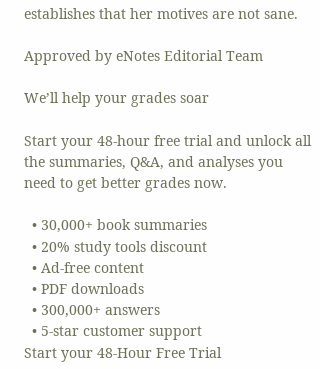establishes that her motives are not sane.

Approved by eNotes Editorial Team

We’ll help your grades soar

Start your 48-hour free trial and unlock all the summaries, Q&A, and analyses you need to get better grades now.

  • 30,000+ book summaries
  • 20% study tools discount
  • Ad-free content
  • PDF downloads
  • 300,000+ answers
  • 5-star customer support
Start your 48-Hour Free Trial